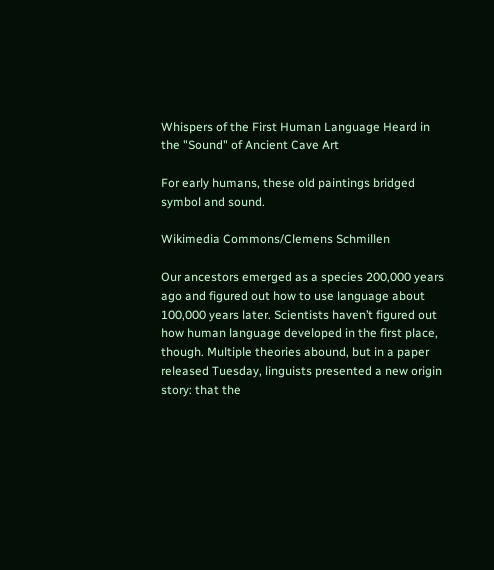Whispers of the First Human Language Heard in the "Sound" of Ancient Cave Art

For early humans, these old paintings bridged symbol and sound.

Wikimedia Commons/Clemens Schmillen

Our ancestors emerged as a species 200,000 years ago and figured out how to use language about 100,000 years later. Scientists haven’t figured out how human language developed in the first place, though. Multiple theories abound, but in a paper released Tuesday, linguists presented a new origin story: that the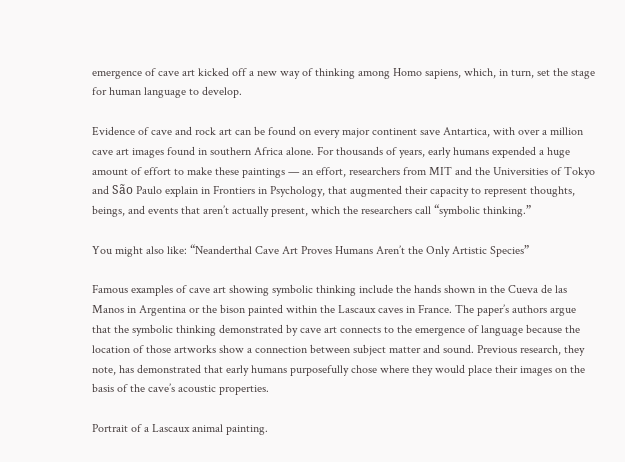emergence of cave art kicked off a new way of thinking among Homo sapiens, which, in turn, set the stage for human language to develop.

Evidence of cave and rock art can be found on every major continent save Antartica, with over a million cave art images found in southern Africa alone. For thousands of years, early humans expended a huge amount of effort to make these paintings — an effort, researchers from MIT and the Universities of Tokyo and São Paulo explain in Frontiers in Psychology, that augmented their capacity to represent thoughts, beings, and events that aren’t actually present, which the researchers call “symbolic thinking.”

You might also like: “Neanderthal Cave Art Proves Humans Aren’t the Only Artistic Species”

Famous examples of cave art showing symbolic thinking include the hands shown in the Cueva de las Manos in Argentina or the bison painted within the Lascaux caves in France. The paper’s authors argue that the symbolic thinking demonstrated by cave art connects to the emergence of language because the location of those artworks show a connection between subject matter and sound. Previous research, they note, has demonstrated that early humans purposefully chose where they would place their images on the basis of the cave’s acoustic properties.

Portrait of a Lascaux animal painting.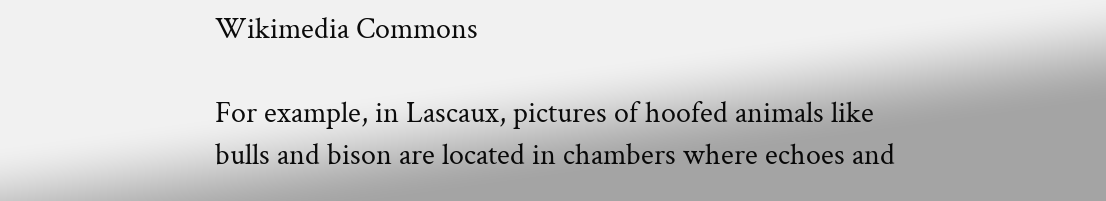Wikimedia Commons

For example, in Lascaux, pictures of hoofed animals like bulls and bison are located in chambers where echoes and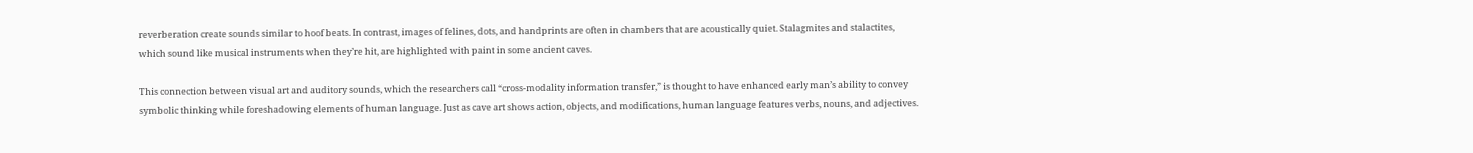reverberation create sounds similar to hoof beats. In contrast, images of felines, dots, and handprints are often in chambers that are acoustically quiet. Stalagmites and stalactites, which sound like musical instruments when they’re hit, are highlighted with paint in some ancient caves.

This connection between visual art and auditory sounds, which the researchers call “cross-modality information transfer,” is thought to have enhanced early man’s ability to convey symbolic thinking while foreshadowing elements of human language. Just as cave art shows action, objects, and modifications, human language features verbs, nouns, and adjectives.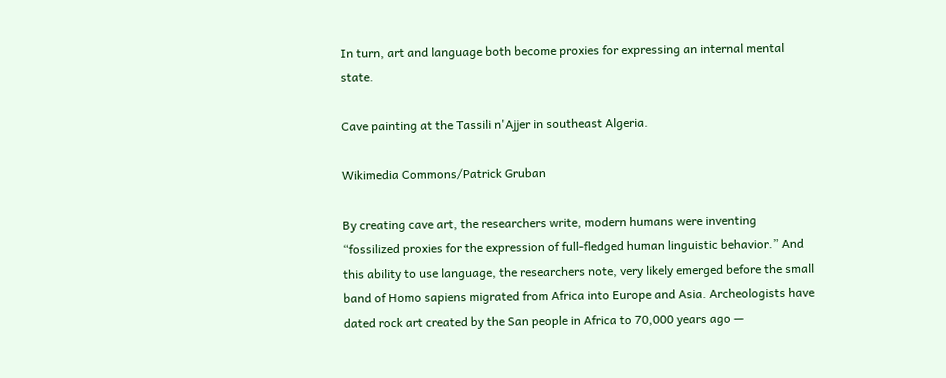In turn, art and language both become proxies for expressing an internal mental state.

Cave painting at the Tassili n'Ajjer in southeast Algeria.

Wikimedia Commons/Patrick Gruban

By creating cave art, the researchers write, modern humans were inventing “fossilized proxies for the expression of full-fledged human linguistic behavior.” And this ability to use language, the researchers note, very likely emerged before the small band of Homo sapiens migrated from Africa into Europe and Asia. Archeologists have dated rock art created by the San people in Africa to 70,000 years ago —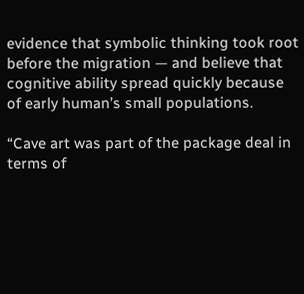evidence that symbolic thinking took root before the migration — and believe that cognitive ability spread quickly because of early human’s small populations.

“Cave art was part of the package deal in terms of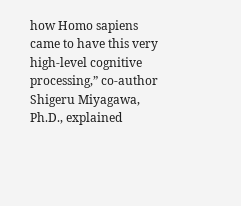how Homo sapiens came to have this very high-level cognitive processing,” co-author Shigeru Miyagawa, Ph.D., explained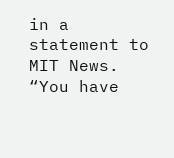in a statement to MIT News. “You have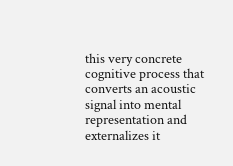this very concrete cognitive process that converts an acoustic signal into mental representation and externalizes it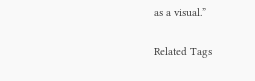as a visual.”

Related Tags